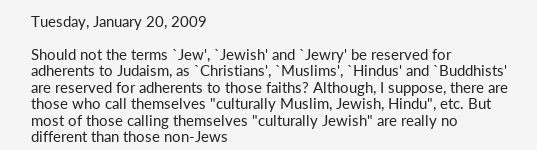Tuesday, January 20, 2009

Should not the terms `Jew', `Jewish' and `Jewry' be reserved for adherents to Judaism, as `Christians', `Muslims', `Hindus' and `Buddhists' are reserved for adherents to those faiths? Although, I suppose, there are those who call themselves "culturally Muslim, Jewish, Hindu", etc. But most of those calling themselves "culturally Jewish" are really no different than those non-Jews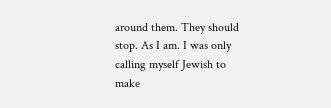around them. They should stop. As I am. I was only calling myself Jewish to make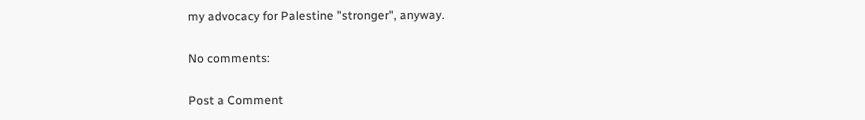my advocacy for Palestine "stronger", anyway.

No comments:

Post a Comment